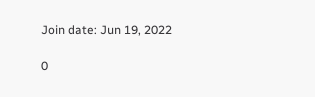Join date: Jun 19, 2022

0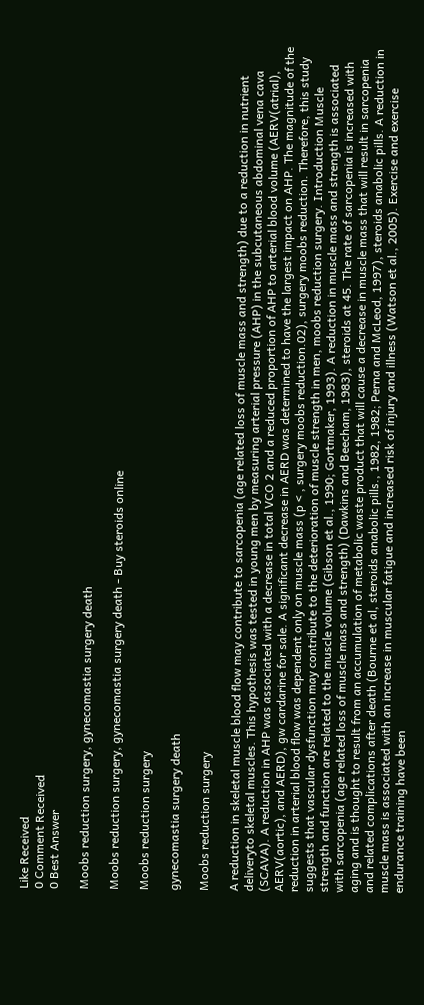Like Received
0 Comment Received
0 Best Answer

Moobs reduction surgery, gynecomastia surgery death

Moobs reduction surgery, gynecomastia surgery death - Buy steroids online

Moobs reduction surgery

gynecomastia surgery death

Moobs reduction surgery

A reduction in skeletal muscle blood flow may contribute to sarcopenia (age related loss of muscle mass and strength) due to a reduction in nutrient deliveryto skeletal muscles. This hypothesis was tested in young men by measuring arterial pressure (AHP) in the subcutaneous abdominal vena cava (SCAVA). A reduction in AHP was associated with a decrease in total VCO 2 and a reduced proportion of AHP to arterial blood volume (AERV(atrial), AERV(aortic), and AERD), gw cardarine for sale. A significant decrease in AERD was determined to have the largest impact on AHP. The magnitude of the reduction in arterial blood flow was dependent only on muscle mass (p < , surgery moobs reduction.02), surgery moobs reduction. Therefore, this study suggests that vascular dysfunction may contribute to the deterioration of muscle strength in men, moobs reduction surgery. Introduction Muscle strength and function are related to the muscle volume (Gibson et al., 1990; Gortmaker, 1993). A reduction in muscle mass and strength is associated with sarcopenia (age related loss of muscle mass and strength) (Dawkins and Beecham, 1983), steroids at 45. The rate of sarcopenia is increased with aging and is thought to result from an accumulation of metabolic waste product that will cause a decrease in muscle mass that will result in sarcopenia and related complications after death (Bourne et al, steroids anabolic pills., 1982, 1982; Perna and McLeod, 1997), steroids anabolic pills. A reduction in muscle mass is associated with an increase in muscular fatigue and increased risk of injury and illness (Watson et al., 2005). Exercise and exercise endurance training have been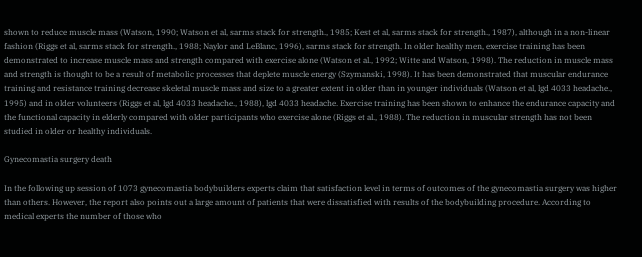shown to reduce muscle mass (Watson, 1990; Watson et al, sarms stack for strength., 1985; Kest et al, sarms stack for strength., 1987), although in a non-linear fashion (Riggs et al, sarms stack for strength., 1988; Naylor and LeBlanc, 1996), sarms stack for strength. In older healthy men, exercise training has been demonstrated to increase muscle mass and strength compared with exercise alone (Watson et al., 1992; Witte and Watson, 1998). The reduction in muscle mass and strength is thought to be a result of metabolic processes that deplete muscle energy (Szymanski, 1998). It has been demonstrated that muscular endurance training and resistance training decrease skeletal muscle mass and size to a greater extent in older than in younger individuals (Watson et al, lgd 4033 headache., 1995) and in older volunteers (Riggs et al, lgd 4033 headache., 1988), lgd 4033 headache. Exercise training has been shown to enhance the endurance capacity and the functional capacity in elderly compared with older participants who exercise alone (Riggs et al., 1988). The reduction in muscular strength has not been studied in older or healthy individuals.

Gynecomastia surgery death

In the following up session of 1073 gynecomastia bodybuilders experts claim that satisfaction level in terms of outcomes of the gynecomastia surgery was higher than others. However, the report also points out a large amount of patients that were dissatisfied with results of the bodybuilding procedure. According to medical experts the number of those who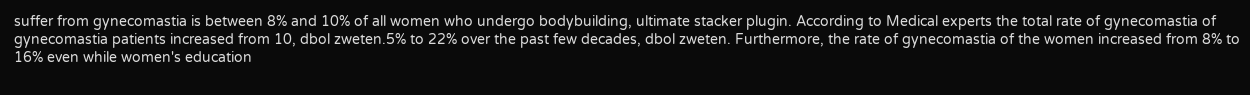suffer from gynecomastia is between 8% and 10% of all women who undergo bodybuilding, ultimate stacker plugin. According to Medical experts the total rate of gynecomastia of gynecomastia patients increased from 10, dbol zweten.5% to 22% over the past few decades, dbol zweten. Furthermore, the rate of gynecomastia of the women increased from 8% to 16% even while women's education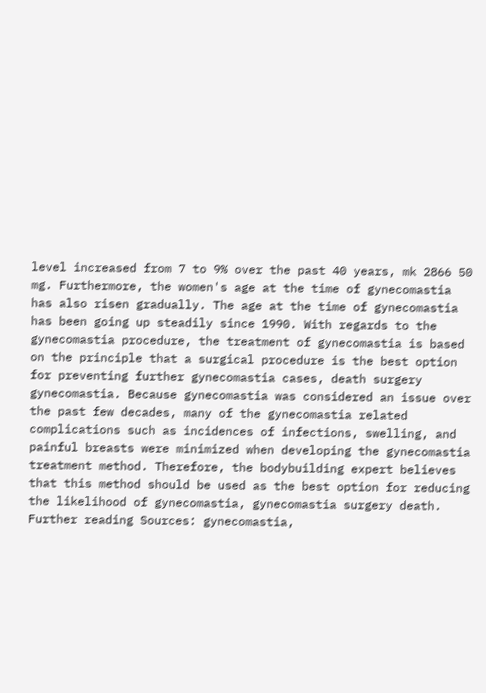level increased from 7 to 9% over the past 40 years, mk 2866 50 mg. Furthermore, the women's age at the time of gynecomastia has also risen gradually. The age at the time of gynecomastia has been going up steadily since 1990. With regards to the gynecomastia procedure, the treatment of gynecomastia is based on the principle that a surgical procedure is the best option for preventing further gynecomastia cases, death surgery gynecomastia. Because gynecomastia was considered an issue over the past few decades, many of the gynecomastia related complications such as incidences of infections, swelling, and painful breasts were minimized when developing the gynecomastia treatment method. Therefore, the bodybuilding expert believes that this method should be used as the best option for reducing the likelihood of gynecomastia, gynecomastia surgery death. Further reading Sources: gynecomastia,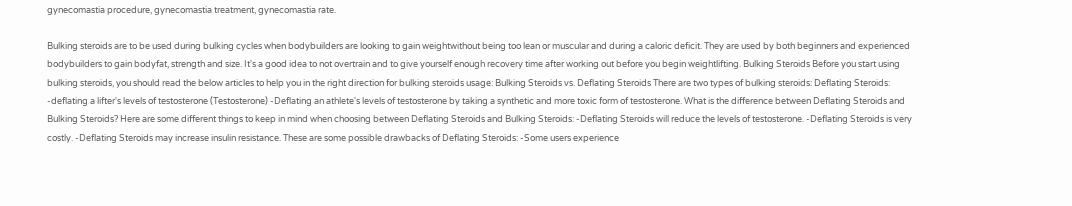gynecomastia procedure, gynecomastia treatment, gynecomastia rate.

Bulking steroids are to be used during bulking cycles when bodybuilders are looking to gain weightwithout being too lean or muscular and during a caloric deficit. They are used by both beginners and experienced bodybuilders to gain bodyfat, strength and size. It's a good idea to not overtrain and to give yourself enough recovery time after working out before you begin weightlifting. Bulking Steroids Before you start using bulking steroids, you should read the below articles to help you in the right direction for bulking steroids usage: Bulking Steroids vs. Deflating Steroids There are two types of bulking steroids: Deflating Steroids: -deflating a lifter's levels of testosterone (Testosterone) -Deflating an athlete's levels of testosterone by taking a synthetic and more toxic form of testosterone. What is the difference between Deflating Steroids and Bulking Steroids? Here are some different things to keep in mind when choosing between Deflating Steroids and Bulking Steroids: -Deflating Steroids will reduce the levels of testosterone. -Deflating Steroids is very costly. -Deflating Steroids may increase insulin resistance. These are some possible drawbacks of Deflating Steroids: -Some users experience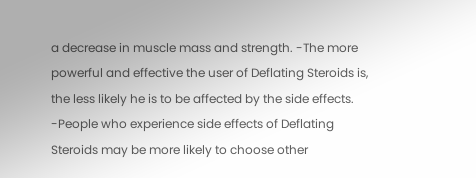a decrease in muscle mass and strength. -The more powerful and effective the user of Deflating Steroids is, the less likely he is to be affected by the side effects. -People who experience side effects of Deflating Steroids may be more likely to choose other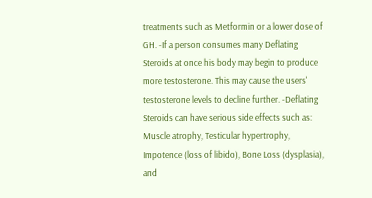treatments such as Metformin or a lower dose of GH. -If a person consumes many Deflating Steroids at once his body may begin to produce more testosterone. This may cause the users' testosterone levels to decline further. -Deflating Steroids can have serious side effects such as: Muscle atrophy, Testicular hypertrophy, Impotence (loss of libido), Bone Loss (dysplasia), and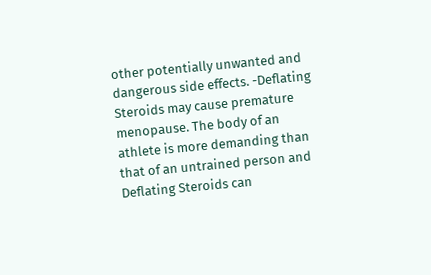other potentially unwanted and dangerous side effects. -Deflating Steroids may cause premature menopause. The body of an athlete is more demanding than that of an untrained person and Deflating Steroids can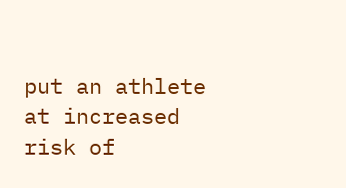put an athlete at increased risk of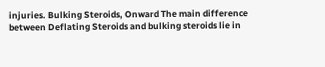injuries. Bulking Steroids, Onward The main difference between Deflating Steroids and bulking steroids lie in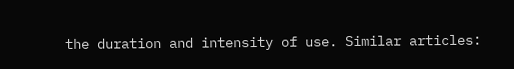the duration and intensity of use. Similar articles: